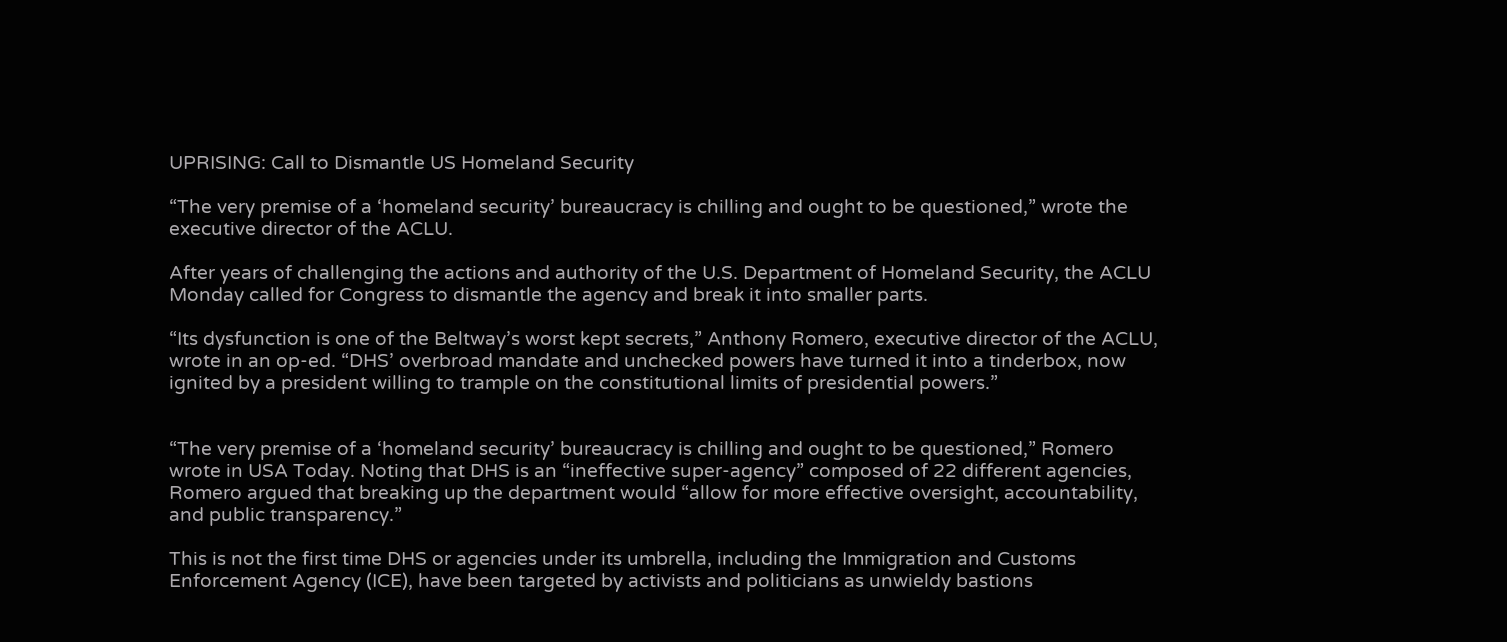UPRISING: Call to Dismantle US Homeland Security

“The very premise of a ‘homeland security’ bureaucracy is chilling and ought to be questioned,” wrote the executive director of the ACLU.

After years of challenging the actions and authority of the U.S. Department of Homeland Security, the ACLU Monday called for Congress to dismantle the agency and break it into smaller parts.

“Its dysfunction is one of the Beltway’s worst kept secrets,” Anthony Romero, executive director of the ACLU, wrote in an op-ed. “DHS’ overbroad mandate and unchecked powers have turned it into a tinderbox, now ignited by a president willing to trample on the constitutional limits of presidential powers.”


“The very premise of a ‘homeland security’ bureaucracy is chilling and ought to be questioned,” Romero wrote in USA Today. Noting that DHS is an “ineffective super-agency” composed of 22 different agencies, Romero argued that breaking up the department would “allow for more effective oversight, accountability, and public transparency.”

This is not the first time DHS or agencies under its umbrella, including the Immigration and Customs Enforcement Agency (ICE), have been targeted by activists and politicians as unwieldy bastions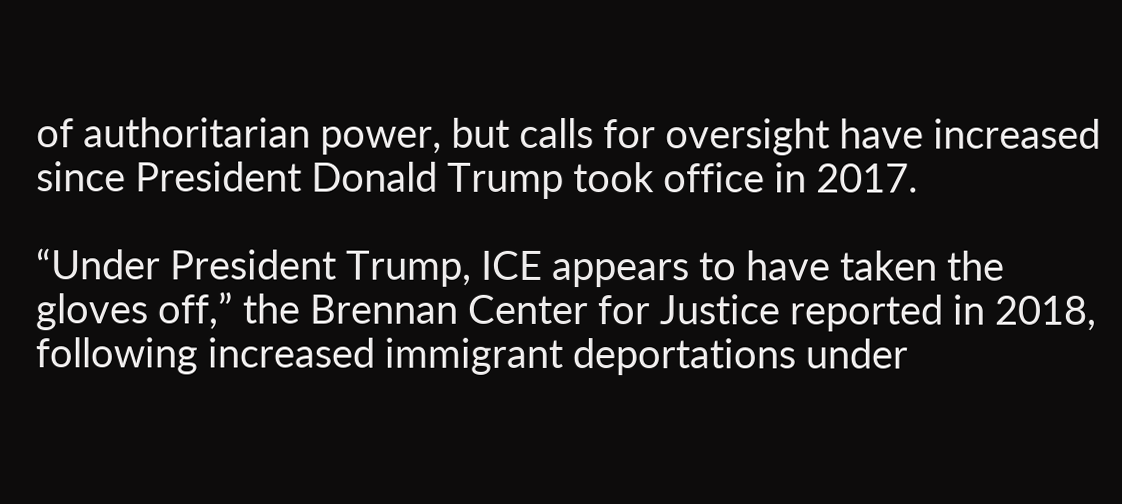of authoritarian power, but calls for oversight have increased since President Donald Trump took office in 2017.

“Under President Trump, ICE appears to have taken the gloves off,” the Brennan Center for Justice reported in 2018, following increased immigrant deportations under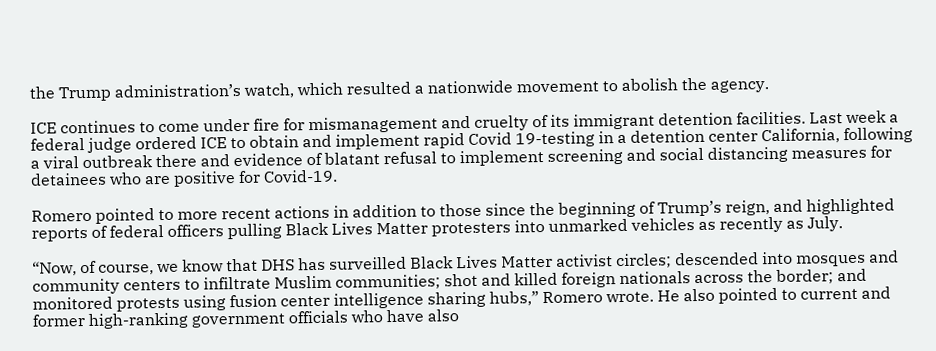the Trump administration’s watch, which resulted a nationwide movement to abolish the agency.

ICE continues to come under fire for mismanagement and cruelty of its immigrant detention facilities. Last week a federal judge ordered ICE to obtain and implement rapid Covid 19-testing in a detention center California, following a viral outbreak there and evidence of blatant refusal to implement screening and social distancing measures for detainees who are positive for Covid-19.

Romero pointed to more recent actions in addition to those since the beginning of Trump’s reign, and highlighted reports of federal officers pulling Black Lives Matter protesters into unmarked vehicles as recently as July.

“Now, of course, we know that DHS has surveilled Black Lives Matter activist circles; descended into mosques and community centers to infiltrate Muslim communities; shot and killed foreign nationals across the border; and monitored protests using fusion center intelligence sharing hubs,” Romero wrote. He also pointed to current and former high-ranking government officials who have also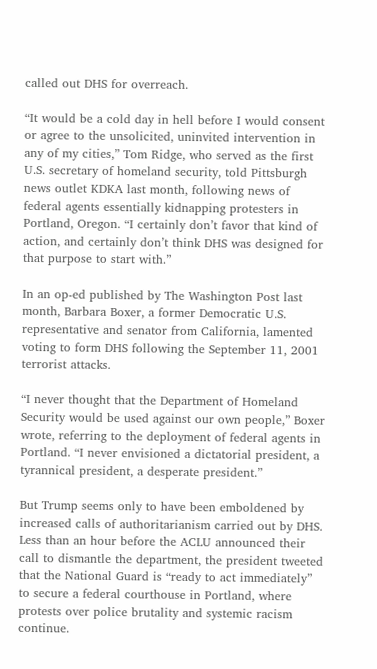called out DHS for overreach.

“It would be a cold day in hell before I would consent or agree to the unsolicited, uninvited intervention in any of my cities,” Tom Ridge, who served as the first U.S. secretary of homeland security, told Pittsburgh news outlet KDKA last month, following news of federal agents essentially kidnapping protesters in Portland, Oregon. “I certainly don’t favor that kind of action, and certainly don’t think DHS was designed for that purpose to start with.”

In an op-ed published by The Washington Post last month, Barbara Boxer, a former Democratic U.S. representative and senator from California, lamented voting to form DHS following the September 11, 2001 terrorist attacks.

“I never thought that the Department of Homeland Security would be used against our own people,” Boxer wrote, referring to the deployment of federal agents in Portland. “I never envisioned a dictatorial president, a tyrannical president, a desperate president.”

But Trump seems only to have been emboldened by increased calls of authoritarianism carried out by DHS. Less than an hour before the ACLU announced their call to dismantle the department, the president tweeted that the National Guard is “ready to act immediately” to secure a federal courthouse in Portland, where protests over police brutality and systemic racism continue.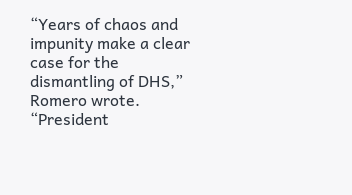“Years of chaos and impunity make a clear case for the dismantling of DHS,” Romero wrote. “President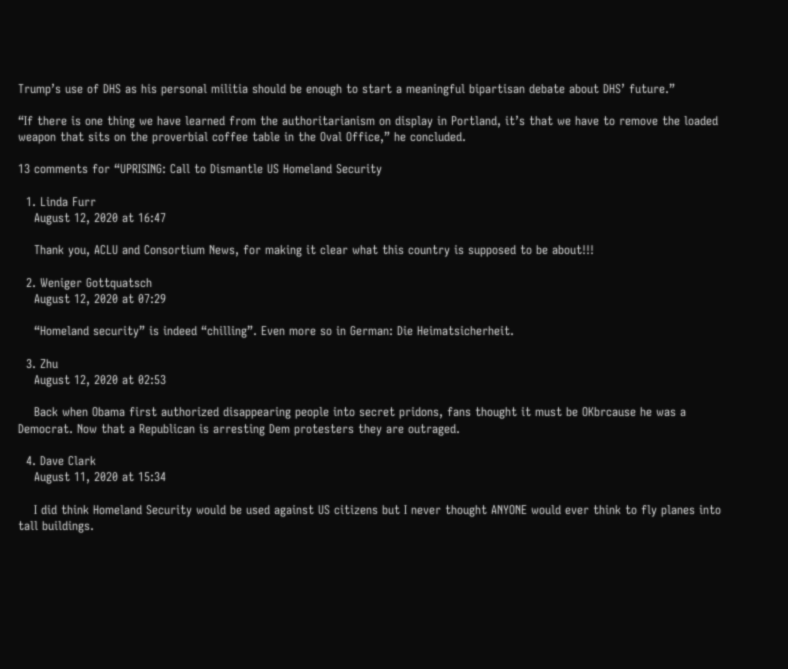Trump’s use of DHS as his personal militia should be enough to start a meaningful bipartisan debate about DHS’ future.”

“If there is one thing we have learned from the authoritarianism on display in Portland, it’s that we have to remove the loaded weapon that sits on the proverbial coffee table in the Oval Office,” he concluded.

13 comments for “UPRISING: Call to Dismantle US Homeland Security

  1. Linda Furr
    August 12, 2020 at 16:47

    Thank you, ACLU and Consortium News, for making it clear what this country is supposed to be about!!!

  2. Weniger Gottquatsch
    August 12, 2020 at 07:29

    “Homeland security” is indeed “chilling”. Even more so in German: Die Heimatsicherheit.

  3. Zhu
    August 12, 2020 at 02:53

    Back when Obama first authorized disappearing people into secret pridons, fans thought it must be OKbrcause he was a Democrat. Now that a Republican is arresting Dem protesters they are outraged.

  4. Dave Clark
    August 11, 2020 at 15:34

    I did think Homeland Security would be used against US citizens but I never thought ANYONE would ever think to fly planes into tall buildings.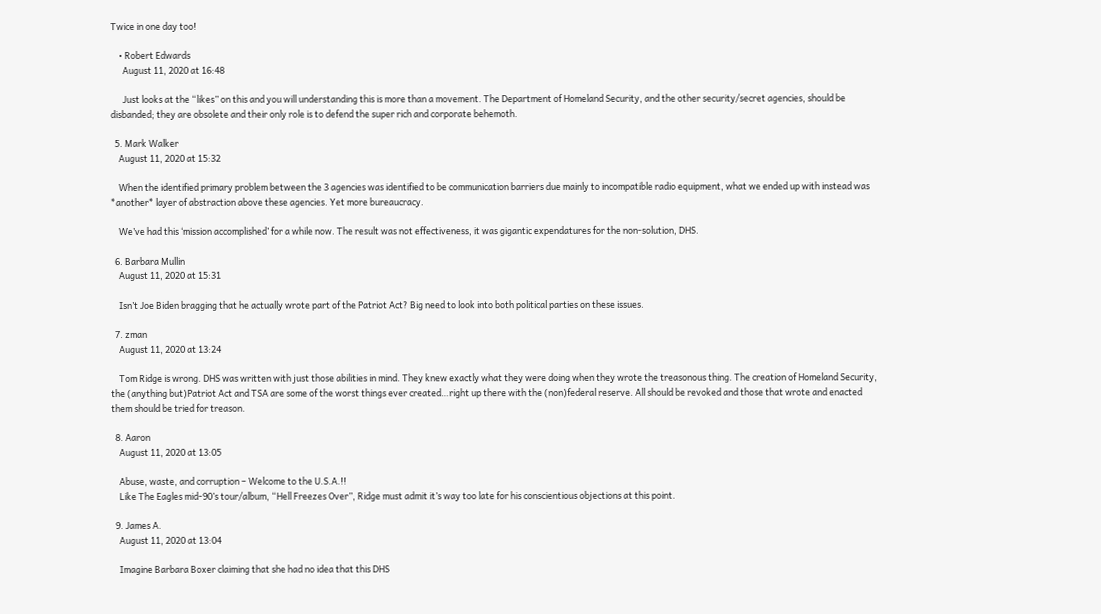Twice in one day too!

    • Robert Edwards
      August 11, 2020 at 16:48

      Just looks at the “likes” on this and you will understanding this is more than a movement. The Department of Homeland Security, and the other security/secret agencies, should be disbanded; they are obsolete and their only role is to defend the super rich and corporate behemoth.

  5. Mark Walker
    August 11, 2020 at 15:32

    When the identified primary problem between the 3 agencies was identified to be communication barriers due mainly to incompatible radio equipment, what we ended up with instead was *another* layer of abstraction above these agencies. Yet more bureaucracy.

    We’ve had this ‘mission accomplished’ for a while now. The result was not effectiveness, it was gigantic expendatures for the non-solution, DHS.

  6. Barbara Mullin
    August 11, 2020 at 15:31

    Isn’t Joe Biden bragging that he actually wrote part of the Patriot Act? Big need to look into both political parties on these issues.

  7. zman
    August 11, 2020 at 13:24

    Tom Ridge is wrong. DHS was written with just those abilities in mind. They knew exactly what they were doing when they wrote the treasonous thing. The creation of Homeland Security, the (anything but)Patriot Act and TSA are some of the worst things ever created…right up there with the (non)federal reserve. All should be revoked and those that wrote and enacted them should be tried for treason.

  8. Aaron
    August 11, 2020 at 13:05

    Abuse, waste, and corruption – Welcome to the U.S.A.!!
    Like The Eagles mid-90’s tour/album, “Hell Freezes Over”, Ridge must admit it’s way too late for his conscientious objections at this point.

  9. James A.
    August 11, 2020 at 13:04

    Imagine Barbara Boxer claiming that she had no idea that this DHS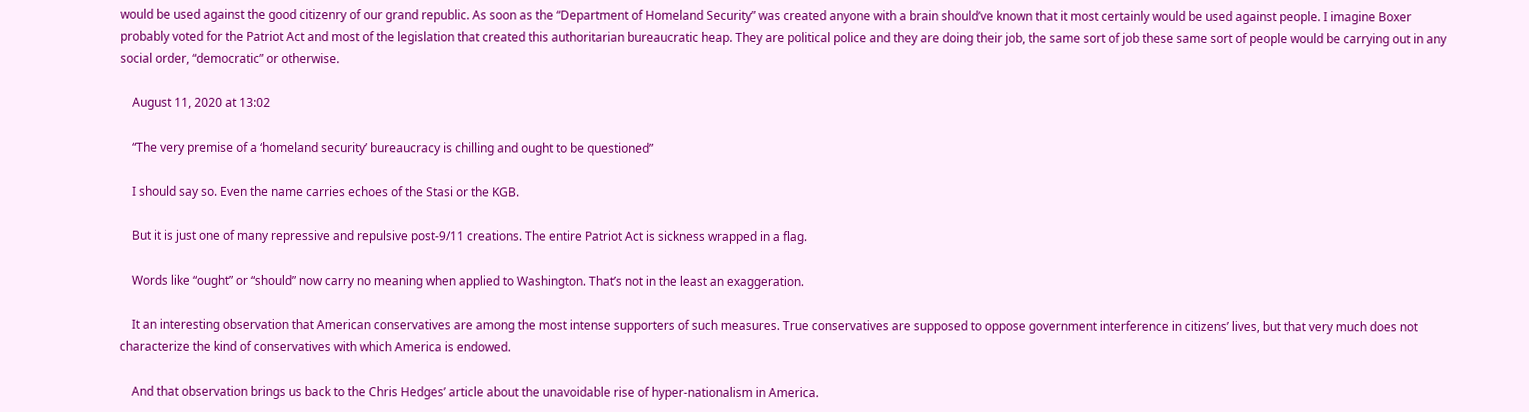would be used against the good citizenry of our grand republic. As soon as the “Department of Homeland Security” was created anyone with a brain should’ve known that it most certainly would be used against people. I imagine Boxer probably voted for the Patriot Act and most of the legislation that created this authoritarian bureaucratic heap. They are political police and they are doing their job, the same sort of job these same sort of people would be carrying out in any social order, “democratic” or otherwise.

    August 11, 2020 at 13:02

    “The very premise of a ‘homeland security’ bureaucracy is chilling and ought to be questioned”

    I should say so. Even the name carries echoes of the Stasi or the KGB.

    But it is just one of many repressive and repulsive post-9/11 creations. The entire Patriot Act is sickness wrapped in a flag.

    Words like “ought” or “should” now carry no meaning when applied to Washington. That’s not in the least an exaggeration.

    It an interesting observation that American conservatives are among the most intense supporters of such measures. True conservatives are supposed to oppose government interference in citizens’ lives, but that very much does not characterize the kind of conservatives with which America is endowed.

    And that observation brings us back to the Chris Hedges’ article about the unavoidable rise of hyper-nationalism in America.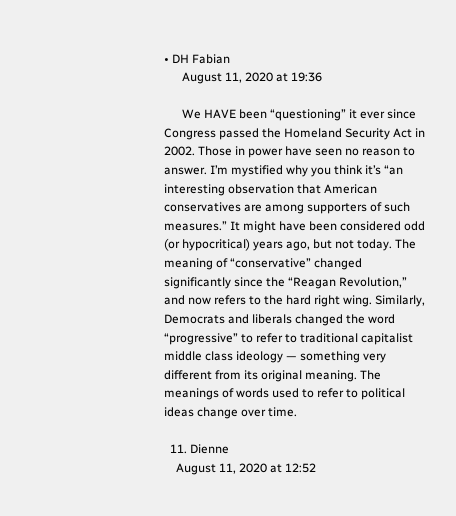• DH Fabian
      August 11, 2020 at 19:36

      We HAVE been “questioning” it ever since Congress passed the Homeland Security Act in 2002. Those in power have seen no reason to answer. I’m mystified why you think it’s “an interesting observation that American conservatives are among supporters of such measures.” It might have been considered odd (or hypocritical) years ago, but not today. The meaning of “conservative” changed significantly since the “Reagan Revolution,” and now refers to the hard right wing. Similarly, Democrats and liberals changed the word “progressive” to refer to traditional capitalist middle class ideology — something very different from its original meaning. The meanings of words used to refer to political ideas change over time.

  11. Dienne
    August 11, 2020 at 12:52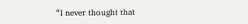“I never thought that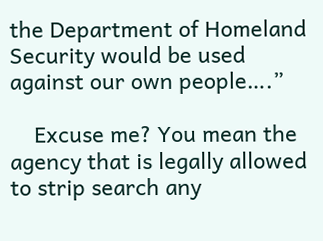the Department of Homeland Security would be used against our own people….”

    Excuse me? You mean the agency that is legally allowed to strip search any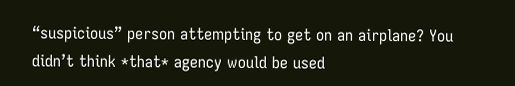“suspicious” person attempting to get on an airplane? You didn’t think *that* agency would be used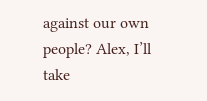against our own people? Alex, I’ll take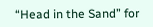“Head in the Sand” for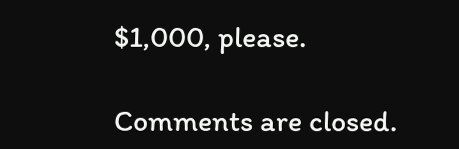$1,000, please.

Comments are closed.